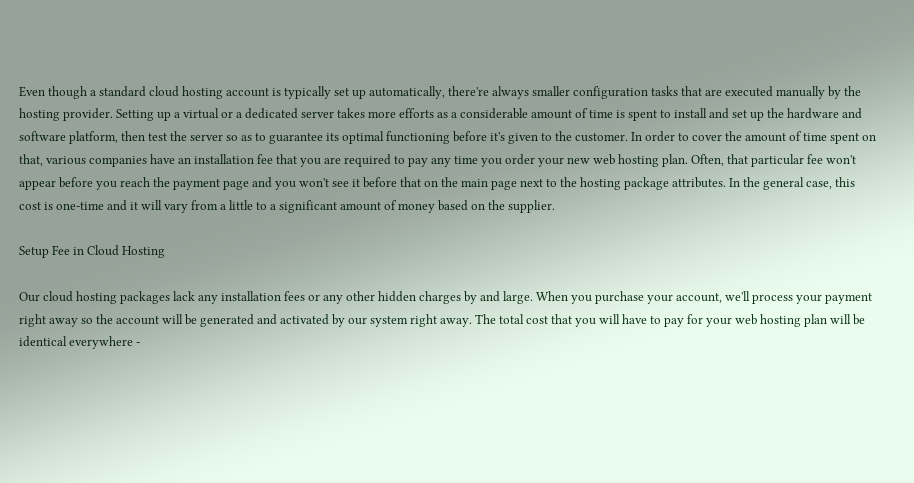Even though a standard cloud hosting account is typically set up automatically, there're always smaller configuration tasks that are executed manually by the hosting provider. Setting up a virtual or a dedicated server takes more efforts as a considerable amount of time is spent to install and set up the hardware and software platform, then test the server so as to guarantee its optimal functioning before it's given to the customer. In order to cover the amount of time spent on that, various companies have an installation fee that you are required to pay any time you order your new web hosting plan. Often, that particular fee won't appear before you reach the payment page and you won't see it before that on the main page next to the hosting package attributes. In the general case, this cost is one-time and it will vary from a little to a significant amount of money based on the supplier.

Setup Fee in Cloud Hosting

Our cloud hosting packages lack any installation fees or any other hidden charges by and large. When you purchase your account, we'll process your payment right away so the account will be generated and activated by our system right away. The total cost that you will have to pay for your web hosting plan will be identical everywhere -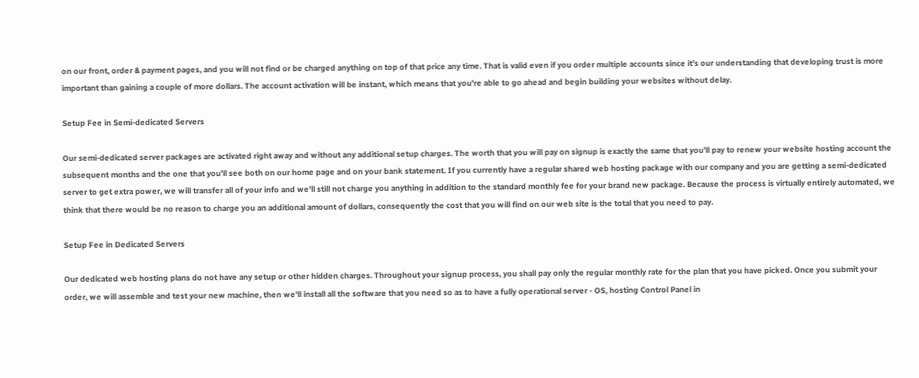on our front, order & payment pages, and you will not find or be charged anything on top of that price any time. That is valid even if you order multiple accounts since it's our understanding that developing trust is more important than gaining a couple of more dollars. The account activation will be instant, which means that you're able to go ahead and begin building your websites without delay.

Setup Fee in Semi-dedicated Servers

Our semi-dedicated server packages are activated right away and without any additional setup charges. The worth that you will pay on signup is exactly the same that you'll pay to renew your website hosting account the subsequent months and the one that you'll see both on our home page and on your bank statement. If you currently have a regular shared web hosting package with our company and you are getting a semi-dedicated server to get extra power, we will transfer all of your info and we'll still not charge you anything in addition to the standard monthly fee for your brand new package. Because the process is virtually entirely automated, we think that there would be no reason to charge you an additional amount of dollars, consequently the cost that you will find on our web site is the total that you need to pay.

Setup Fee in Dedicated Servers

Our dedicated web hosting plans do not have any setup or other hidden charges. Throughout your signup process, you shall pay only the regular monthly rate for the plan that you have picked. Once you submit your order, we will assemble and test your new machine, then we'll install all the software that you need so as to have a fully operational server - OS, hosting Control Panel in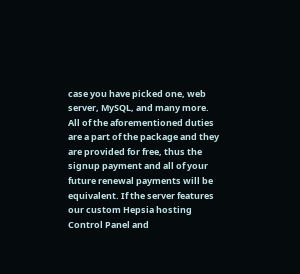case you have picked one, web server, MySQL, and many more. All of the aforementioned duties are a part of the package and they are provided for free, thus the signup payment and all of your future renewal payments will be equivalent. If the server features our custom Hepsia hosting Control Panel and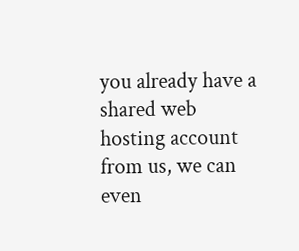you already have a shared web hosting account from us, we can even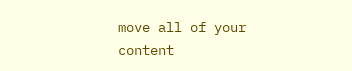move all of your content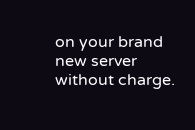on your brand new server without charge.